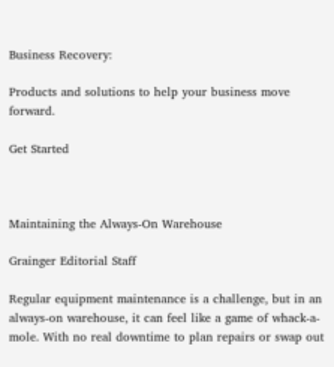Business Recovery:

Products and solutions to help your business move forward.

Get Started



Maintaining the Always-On Warehouse

Grainger Editorial Staff

Regular equipment maintenance is a challenge, but in an always-on warehouse, it can feel like a game of whack-a-mole. With no real downtime to plan repairs or swap out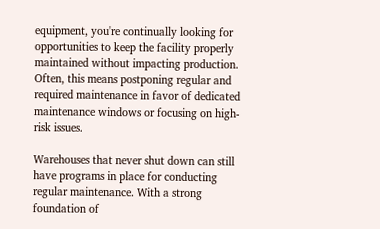equipment, you're continually looking for opportunities to keep the facility properly maintained without impacting production. Often, this means postponing regular and required maintenance in favor of dedicated maintenance windows or focusing on high-risk issues.

Warehouses that never shut down can still have programs in place for conducting regular maintenance. With a strong foundation of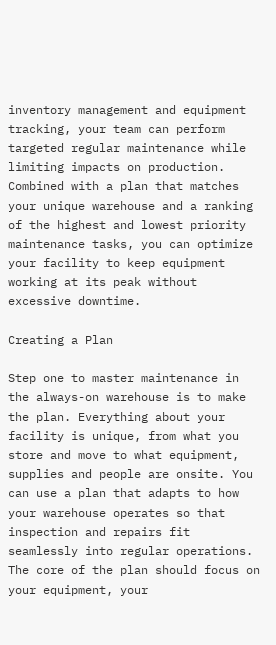inventory management and equipment tracking, your team can perform targeted regular maintenance while limiting impacts on production. Combined with a plan that matches your unique warehouse and a ranking of the highest and lowest priority maintenance tasks, you can optimize your facility to keep equipment working at its peak without excessive downtime.

Creating a Plan

Step one to master maintenance in the always-on warehouse is to make the plan. Everything about your facility is unique, from what you store and move to what equipment, supplies and people are onsite. You can use a plan that adapts to how your warehouse operates so that inspection and repairs fit seamlessly into regular operations. The core of the plan should focus on your equipment, your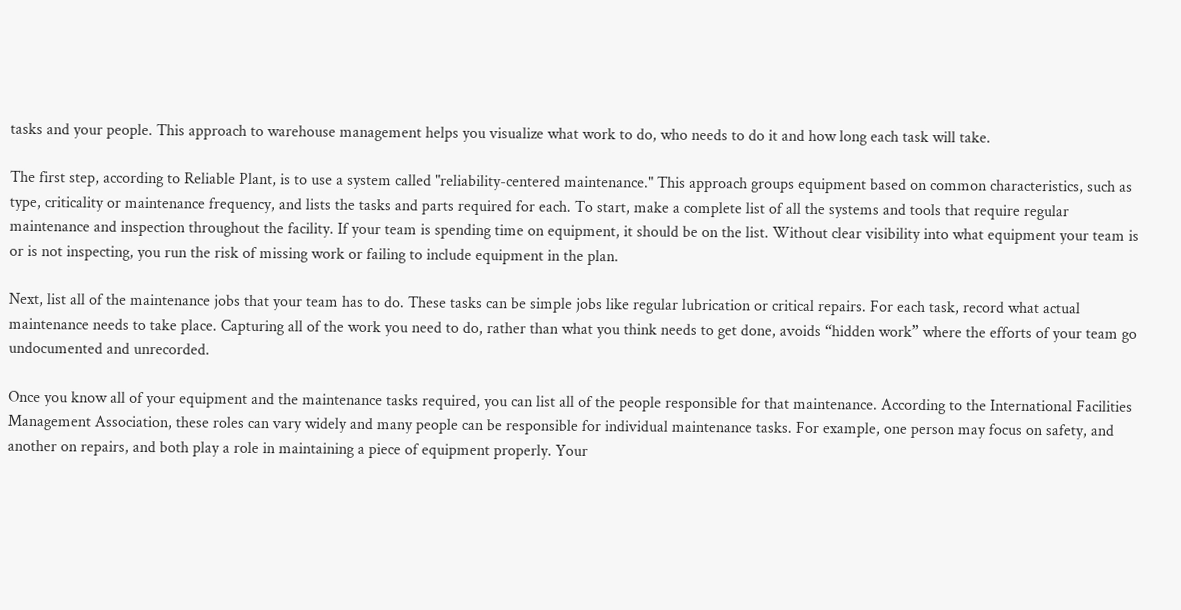tasks and your people. This approach to warehouse management helps you visualize what work to do, who needs to do it and how long each task will take.

The first step, according to Reliable Plant, is to use a system called "reliability-centered maintenance." This approach groups equipment based on common characteristics, such as type, criticality or maintenance frequency, and lists the tasks and parts required for each. To start, make a complete list of all the systems and tools that require regular maintenance and inspection throughout the facility. If your team is spending time on equipment, it should be on the list. Without clear visibility into what equipment your team is or is not inspecting, you run the risk of missing work or failing to include equipment in the plan.

Next, list all of the maintenance jobs that your team has to do. These tasks can be simple jobs like regular lubrication or critical repairs. For each task, record what actual maintenance needs to take place. Capturing all of the work you need to do, rather than what you think needs to get done, avoids “hidden work” where the efforts of your team go undocumented and unrecorded.

Once you know all of your equipment and the maintenance tasks required, you can list all of the people responsible for that maintenance. According to the International Facilities Management Association, these roles can vary widely and many people can be responsible for individual maintenance tasks. For example, one person may focus on safety, and another on repairs, and both play a role in maintaining a piece of equipment properly. Your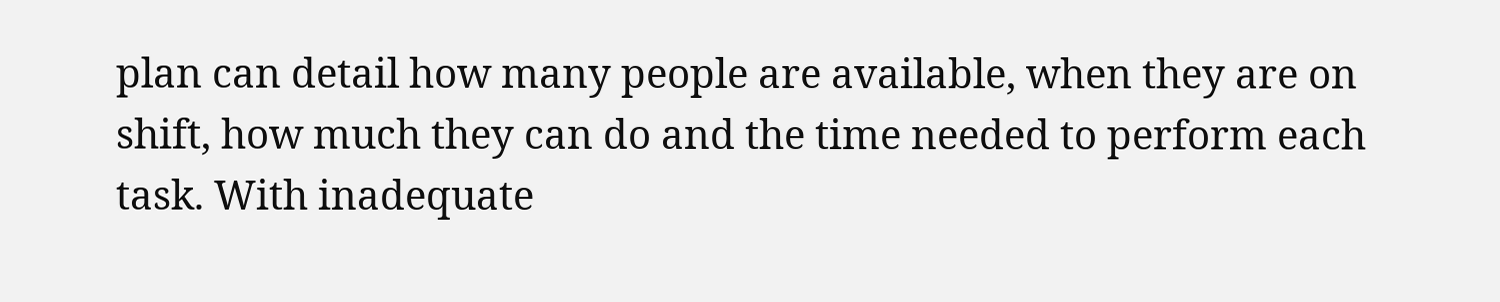plan can detail how many people are available, when they are on shift, how much they can do and the time needed to perform each task. With inadequate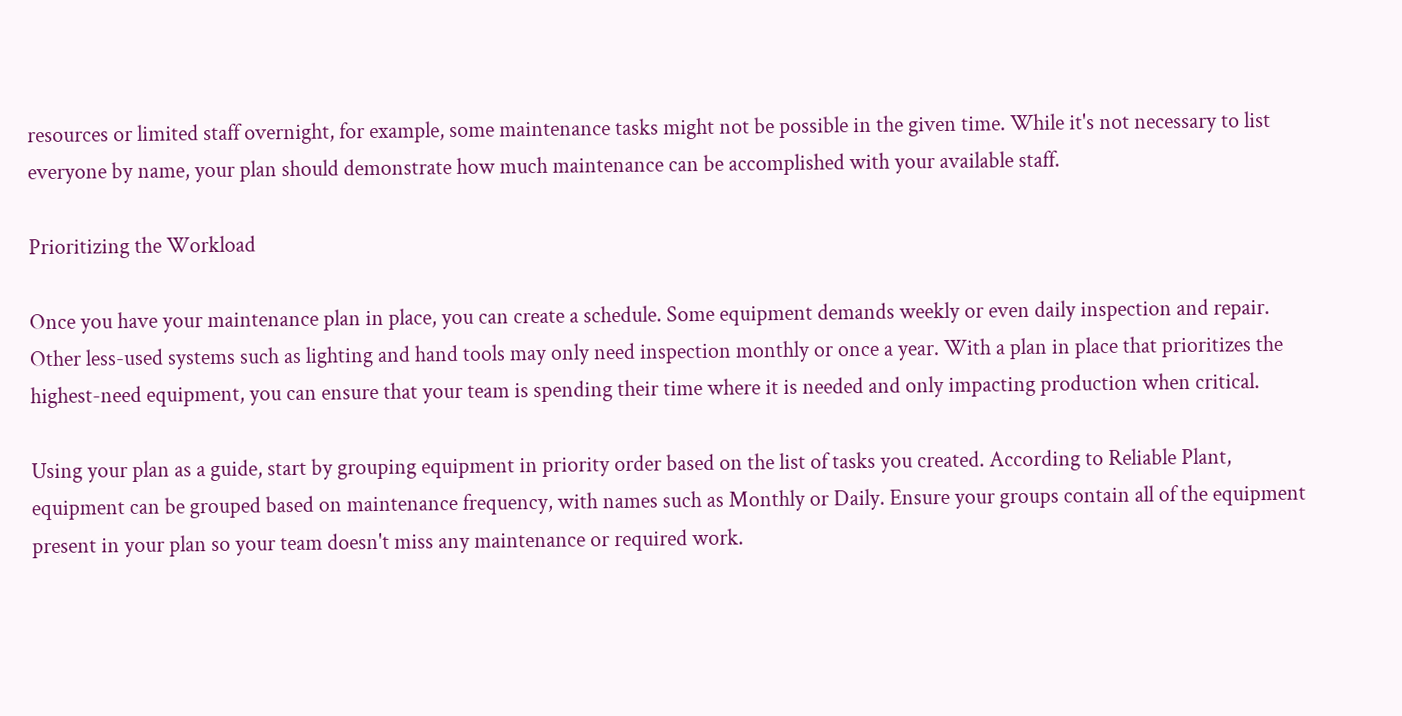resources or limited staff overnight, for example, some maintenance tasks might not be possible in the given time. While it's not necessary to list everyone by name, your plan should demonstrate how much maintenance can be accomplished with your available staff.

Prioritizing the Workload

Once you have your maintenance plan in place, you can create a schedule. Some equipment demands weekly or even daily inspection and repair. Other less-used systems such as lighting and hand tools may only need inspection monthly or once a year. With a plan in place that prioritizes the highest-need equipment, you can ensure that your team is spending their time where it is needed and only impacting production when critical.

Using your plan as a guide, start by grouping equipment in priority order based on the list of tasks you created. According to Reliable Plant, equipment can be grouped based on maintenance frequency, with names such as Monthly or Daily. Ensure your groups contain all of the equipment present in your plan so your team doesn't miss any maintenance or required work.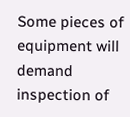Some pieces of equipment will demand inspection of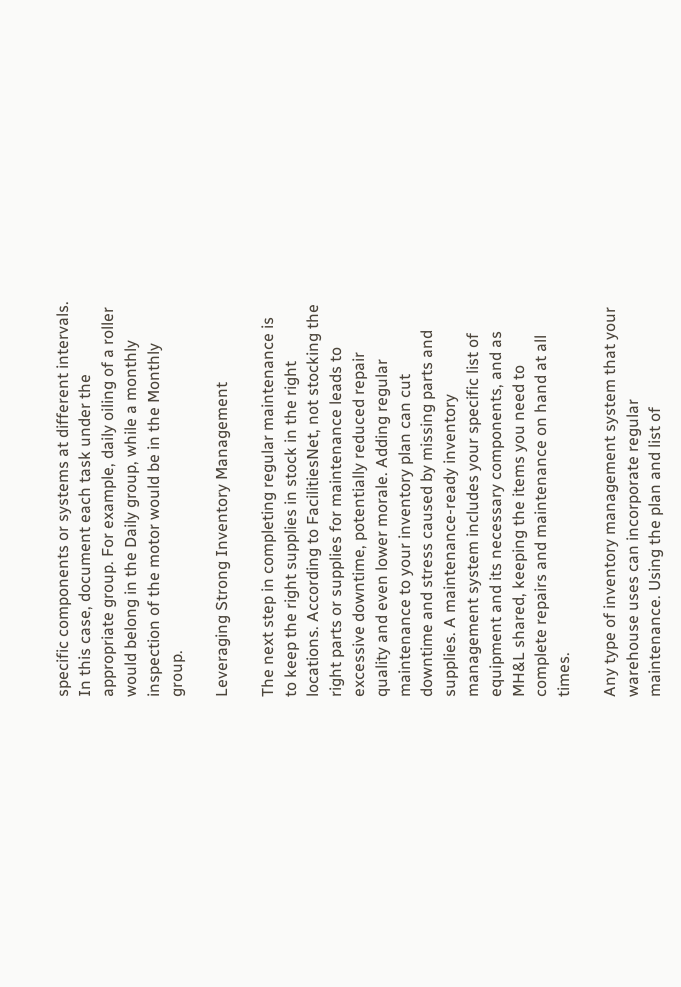specific components or systems at different intervals. In this case, document each task under the appropriate group. For example, daily oiling of a roller would belong in the Daily group, while a monthly inspection of the motor would be in the Monthly group.

Leveraging Strong Inventory Management

The next step in completing regular maintenance is to keep the right supplies in stock in the right locations. According to FacilitiesNet, not stocking the right parts or supplies for maintenance leads to excessive downtime, potentially reduced repair quality and even lower morale. Adding regular maintenance to your inventory plan can cut downtime and stress caused by missing parts and supplies. A maintenance-ready inventory management system includes your specific list of equipment and its necessary components, and as MH&L shared, keeping the items you need to complete repairs and maintenance on hand at all times.

Any type of inventory management system that your warehouse uses can incorporate regular maintenance. Using the plan and list of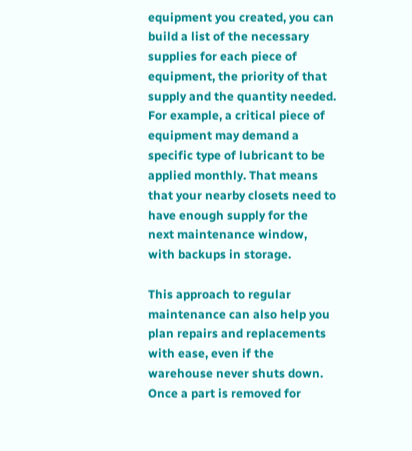equipment you created, you can build a list of the necessary supplies for each piece of equipment, the priority of that supply and the quantity needed. For example, a critical piece of equipment may demand a specific type of lubricant to be applied monthly. That means that your nearby closets need to have enough supply for the next maintenance window, with backups in storage.

This approach to regular maintenance can also help you plan repairs and replacements with ease, even if the warehouse never shuts down. Once a part is removed for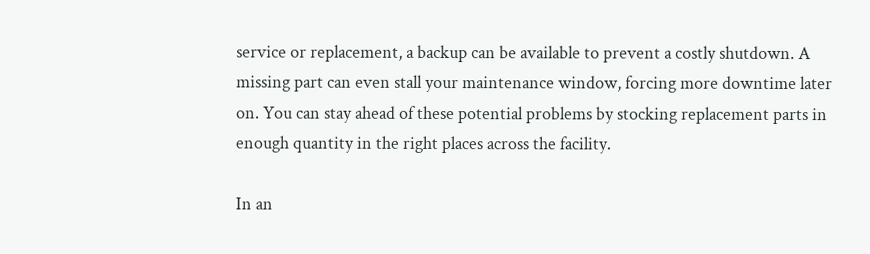service or replacement, a backup can be available to prevent a costly shutdown. A missing part can even stall your maintenance window, forcing more downtime later on. You can stay ahead of these potential problems by stocking replacement parts in enough quantity in the right places across the facility.

In an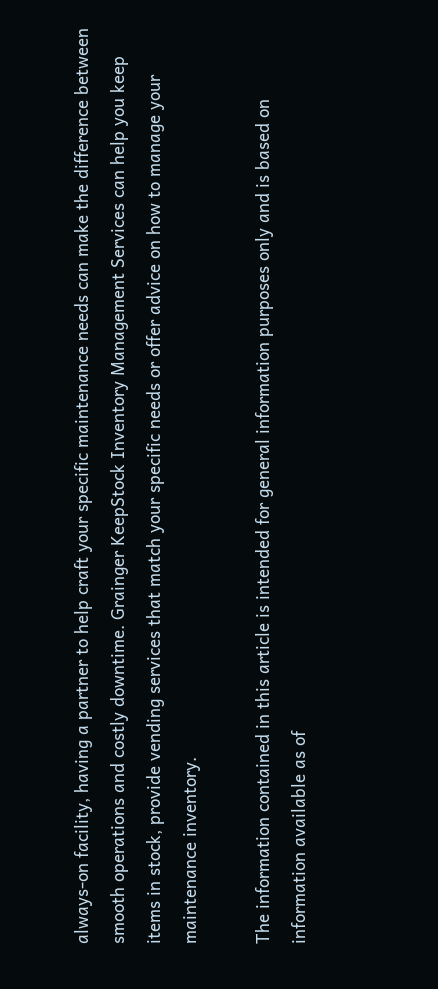always-on facility, having a partner to help craft your specific maintenance needs can make the difference between smooth operations and costly downtime. Grainger KeepStock Inventory Management Services can help you keep items in stock, provide vending services that match your specific needs or offer advice on how to manage your maintenance inventory.

The information contained in this article is intended for general information purposes only and is based on information available as of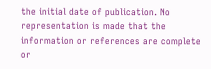the initial date of publication. No representation is made that the information or references are complete or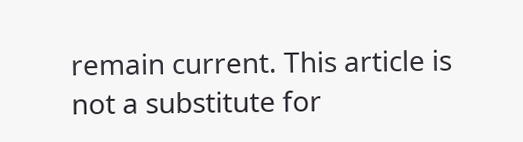remain current. This article is not a substitute for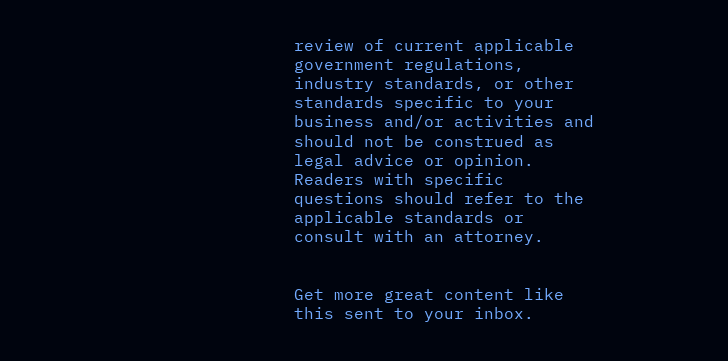review of current applicable government regulations, industry standards, or other standards specific to your business and/or activities and should not be construed as legal advice or opinion. Readers with specific questions should refer to the applicable standards or consult with an attorney.


Get more great content like this sent to your inbox.